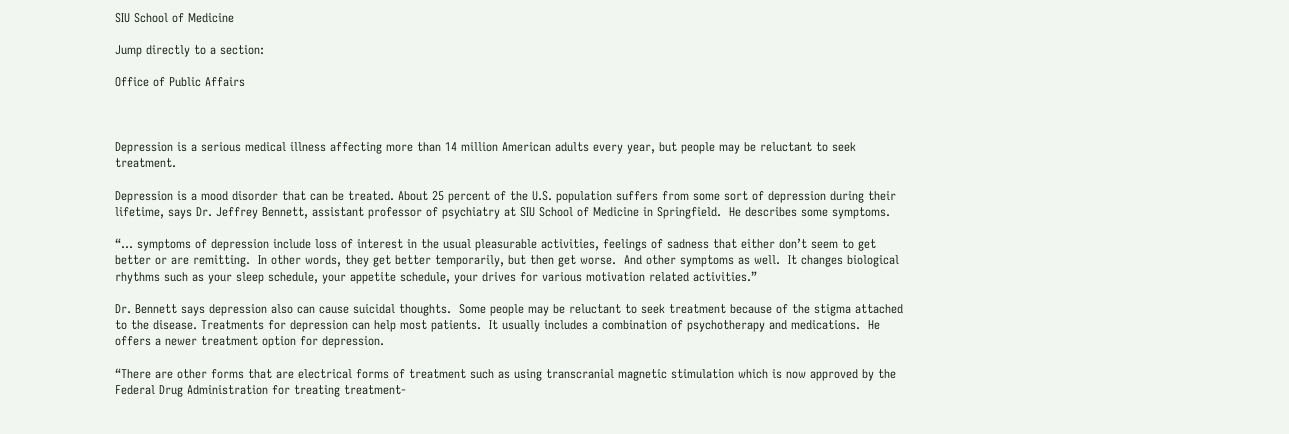SIU School of Medicine

Jump directly to a section:

Office of Public Affairs



Depression is a serious medical illness affecting more than 14 million American adults every year, but people may be reluctant to seek treatment.

Depression is a mood disorder that can be treated. About 25 percent of the U.S. population suffers from some sort of depression during their lifetime, says Dr. Jeffrey Bennett, assistant professor of psychiatry at SIU School of Medicine in Springfield.  He describes some symptoms.

“... symptoms of depression include loss of interest in the usual pleasurable activities, feelings of sadness that either don’t seem to get better or are remitting.  In other words, they get better temporarily, but then get worse.  And other symptoms as well.  It changes biological rhythms such as your sleep schedule, your appetite schedule, your drives for various motivation related activities.”

Dr. Bennett says depression also can cause suicidal thoughts.  Some people may be reluctant to seek treatment because of the stigma attached to the disease. Treatments for depression can help most patients.  It usually includes a combination of psychotherapy and medications.  He offers a newer treatment option for depression.

“There are other forms that are electrical forms of treatment such as using transcranial magnetic stimulation which is now approved by the Federal Drug Administration for treating treatment-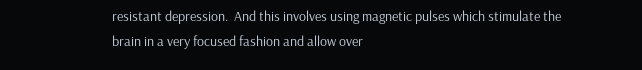resistant depression.  And this involves using magnetic pulses which stimulate the brain in a very focused fashion and allow over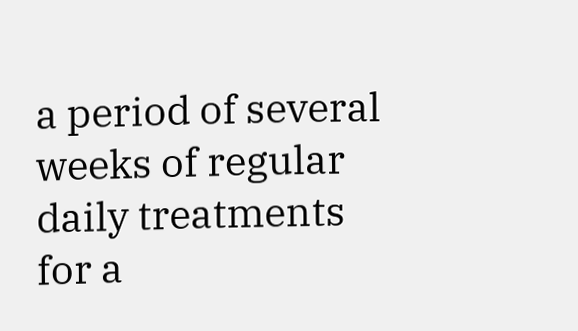a period of several weeks of regular daily treatments for a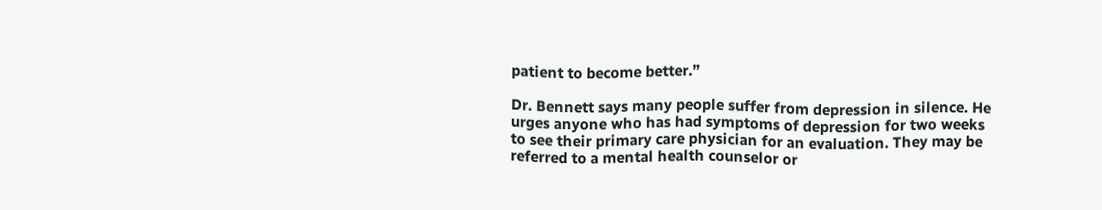patient to become better.”

Dr. Bennett says many people suffer from depression in silence. He urges anyone who has had symptoms of depression for two weeks to see their primary care physician for an evaluation. They may be referred to a mental health counselor or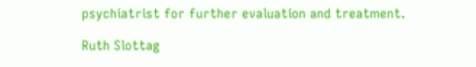psychiatrist for further evaluation and treatment.

Ruth Slottag